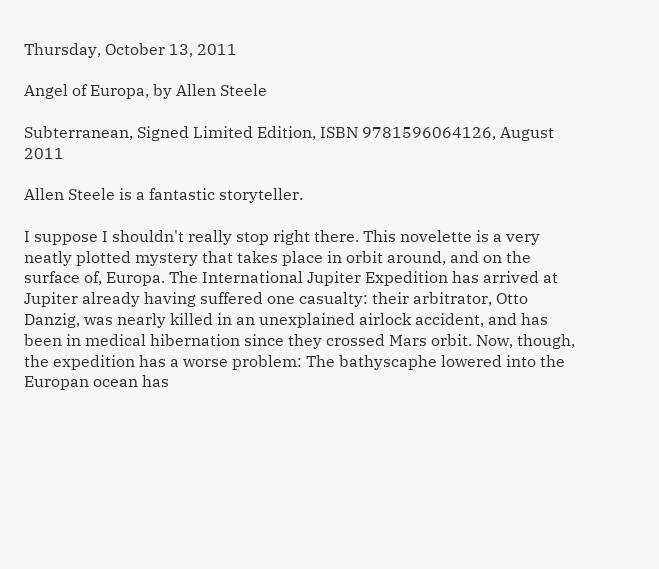Thursday, October 13, 2011

Angel of Europa, by Allen Steele

Subterranean, Signed Limited Edition, ISBN 9781596064126, August 2011

Allen Steele is a fantastic storyteller.

I suppose I shouldn't really stop right there. This novelette is a very neatly plotted mystery that takes place in orbit around, and on the surface of, Europa. The International Jupiter Expedition has arrived at Jupiter already having suffered one casualty: their arbitrator, Otto Danzig, was nearly killed in an unexplained airlock accident, and has been in medical hibernation since they crossed Mars orbit. Now, though, the expedition has a worse problem: The bathyscaphe lowered into the Europan ocean has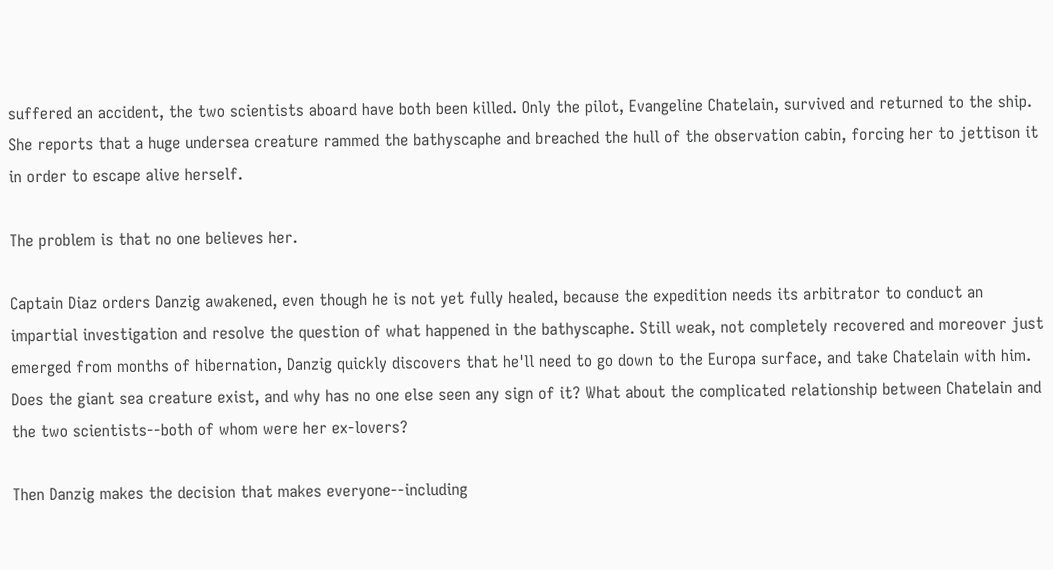suffered an accident, the two scientists aboard have both been killed. Only the pilot, Evangeline Chatelain, survived and returned to the ship. She reports that a huge undersea creature rammed the bathyscaphe and breached the hull of the observation cabin, forcing her to jettison it in order to escape alive herself.

The problem is that no one believes her.

Captain Diaz orders Danzig awakened, even though he is not yet fully healed, because the expedition needs its arbitrator to conduct an impartial investigation and resolve the question of what happened in the bathyscaphe. Still weak, not completely recovered and moreover just emerged from months of hibernation, Danzig quickly discovers that he'll need to go down to the Europa surface, and take Chatelain with him. Does the giant sea creature exist, and why has no one else seen any sign of it? What about the complicated relationship between Chatelain and the two scientists--both of whom were her ex-lovers?

Then Danzig makes the decision that makes everyone--including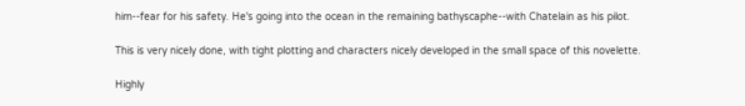him--fear for his safety. He's going into the ocean in the remaining bathyscaphe--with Chatelain as his pilot.

This is very nicely done, with tight plotting and characters nicely developed in the small space of this novelette.

Highly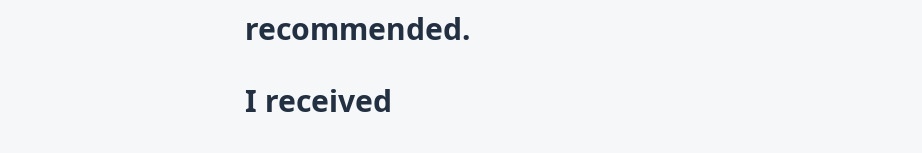recommended.

I received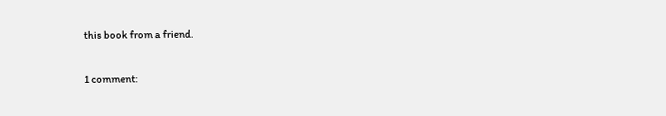this book from a friend.

1 comment: